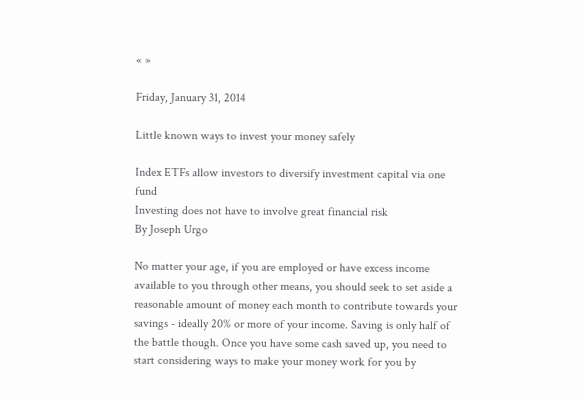« »

Friday, January 31, 2014

Little known ways to invest your money safely

Index ETFs allow investors to diversify investment capital via one fund
Investing does not have to involve great financial risk
By Joseph Urgo

No matter your age, if you are employed or have excess income available to you through other means, you should seek to set aside a reasonable amount of money each month to contribute towards your savings - ideally 20% or more of your income. Saving is only half of the battle though. Once you have some cash saved up, you need to start considering ways to make your money work for you by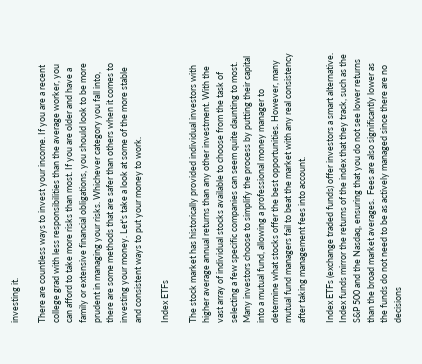investing it.

There are countless ways to invest your income. If you are a recent college grad with less responsibilities than the average worker, you can afford to take more risks than most. If you are older and have a family or extensive financial obligations, you should look to be more prudent in managing your risks. Whichever category you fall into, there are some methods that are safer than others when it comes to investing your money. Let's take a look at some of the more stable and consistent ways to put your money to work.

Index ETFs

The stock market has historically provided individual investors with higher average annual returns than any other investment. With the vast array of individual stocks available to choose from the task of selecting a few specific companies can seem quite daunting to most. Many investors choose to simplify the process by putting their capital into a mutual fund, allowing a professional money manager to determine what stocks offer the best opportunities. However, many mutual fund managers fail to beat the market with any real consistency after taking management fees into account.

Index ETFs (exchange traded funds) offer investors a smart alternative.  Index funds mirror the returns of the index that they track, such as the S&P 500 and the Nasdaq, ensuring that you do not see lower returns than the broad market averages.  Fees are also significantly lower as the funds do not need to be as actively managed since there are no decisions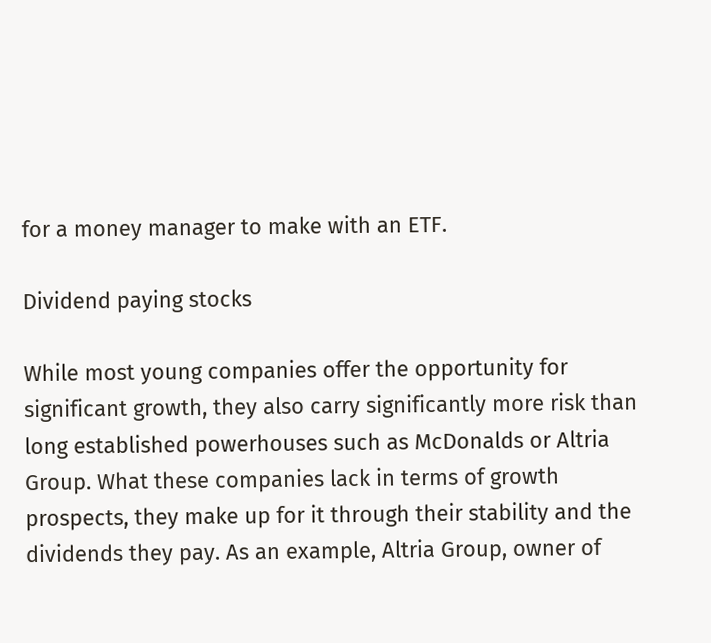for a money manager to make with an ETF.

Dividend paying stocks

While most young companies offer the opportunity for significant growth, they also carry significantly more risk than long established powerhouses such as McDonalds or Altria Group. What these companies lack in terms of growth prospects, they make up for it through their stability and the dividends they pay. As an example, Altria Group, owner of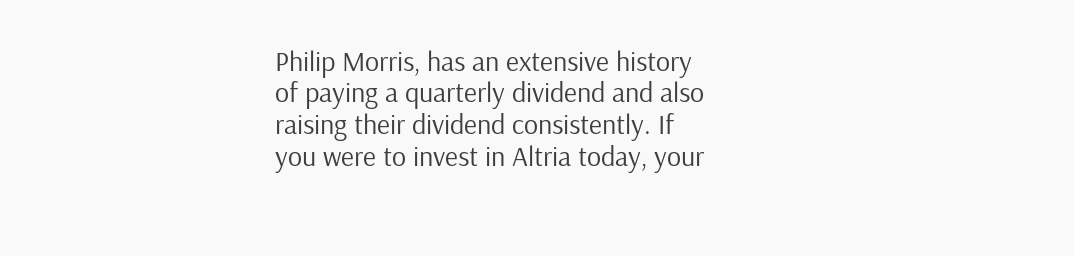Philip Morris, has an extensive history of paying a quarterly dividend and also raising their dividend consistently. If you were to invest in Altria today, your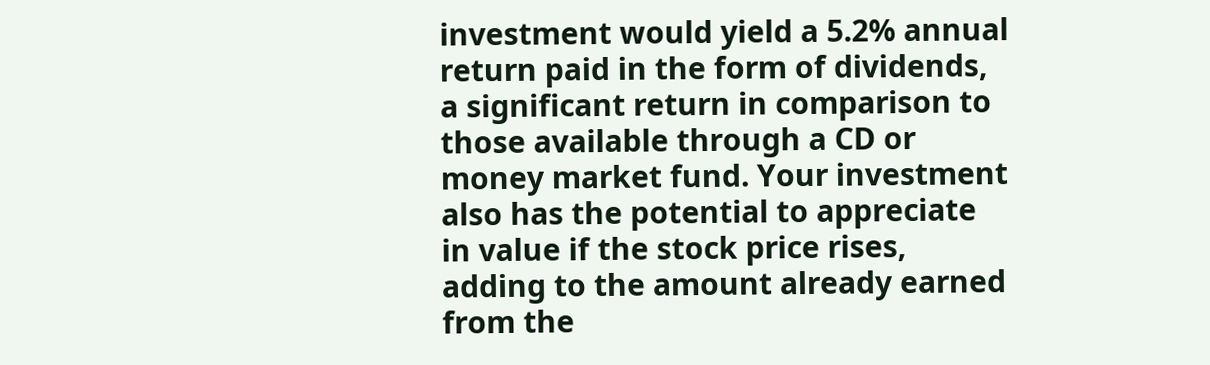investment would yield a 5.2% annual return paid in the form of dividends, a significant return in comparison to those available through a CD or money market fund. Your investment also has the potential to appreciate in value if the stock price rises, adding to the amount already earned from the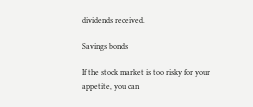dividends received.

Savings bonds

If the stock market is too risky for your appetite, you can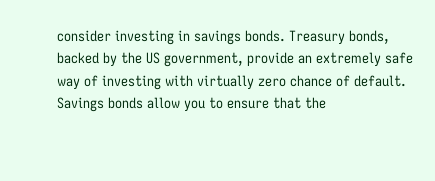consider investing in savings bonds. Treasury bonds, backed by the US government, provide an extremely safe way of investing with virtually zero chance of default. Savings bonds allow you to ensure that the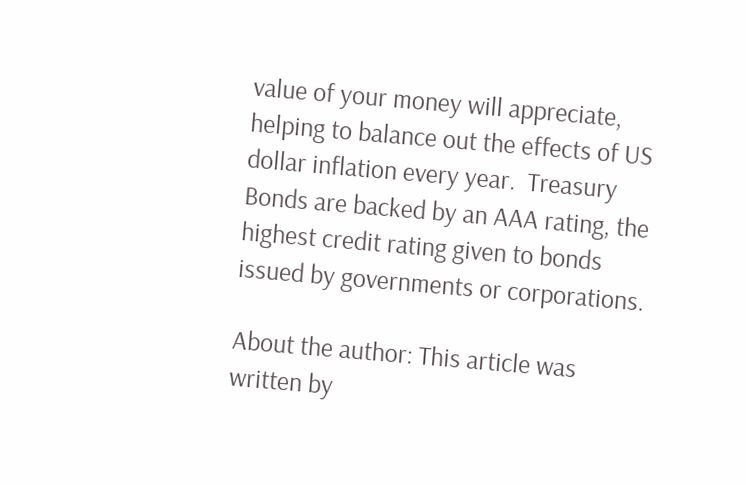value of your money will appreciate, helping to balance out the effects of US dollar inflation every year.  Treasury Bonds are backed by an AAA rating, the highest credit rating given to bonds issued by governments or corporations.

About the author: This article was written by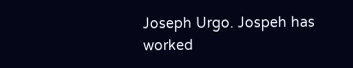Joseph Urgo. Jospeh has worked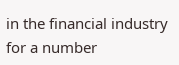in the financial industry for a number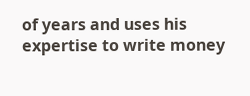of years and uses his expertise to write money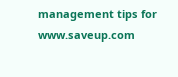management tips for www.saveup.com